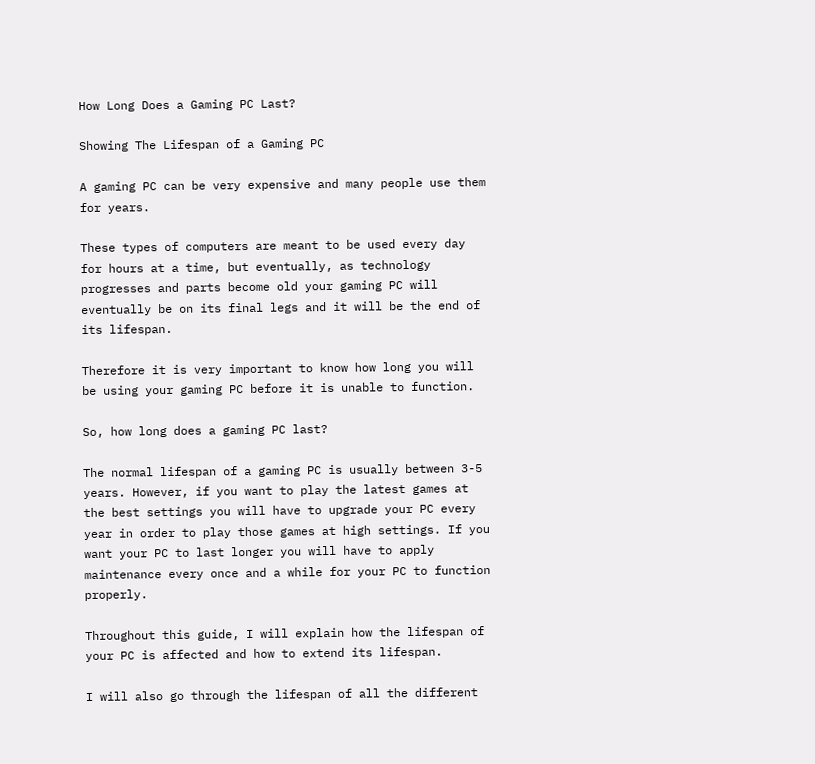How Long Does a Gaming PC Last?

Showing The Lifespan of a Gaming PC

A gaming PC can be very expensive and many people use them for years.

These types of computers are meant to be used every day for hours at a time, but eventually, as technology progresses and parts become old your gaming PC will eventually be on its final legs and it will be the end of its lifespan.

Therefore it is very important to know how long you will be using your gaming PC before it is unable to function.

So, how long does a gaming PC last?

The normal lifespan of a gaming PC is usually between 3-5 years. However, if you want to play the latest games at the best settings you will have to upgrade your PC every year in order to play those games at high settings. If you want your PC to last longer you will have to apply maintenance every once and a while for your PC to function properly.

Throughout this guide, I will explain how the lifespan of your PC is affected and how to extend its lifespan.

I will also go through the lifespan of all the different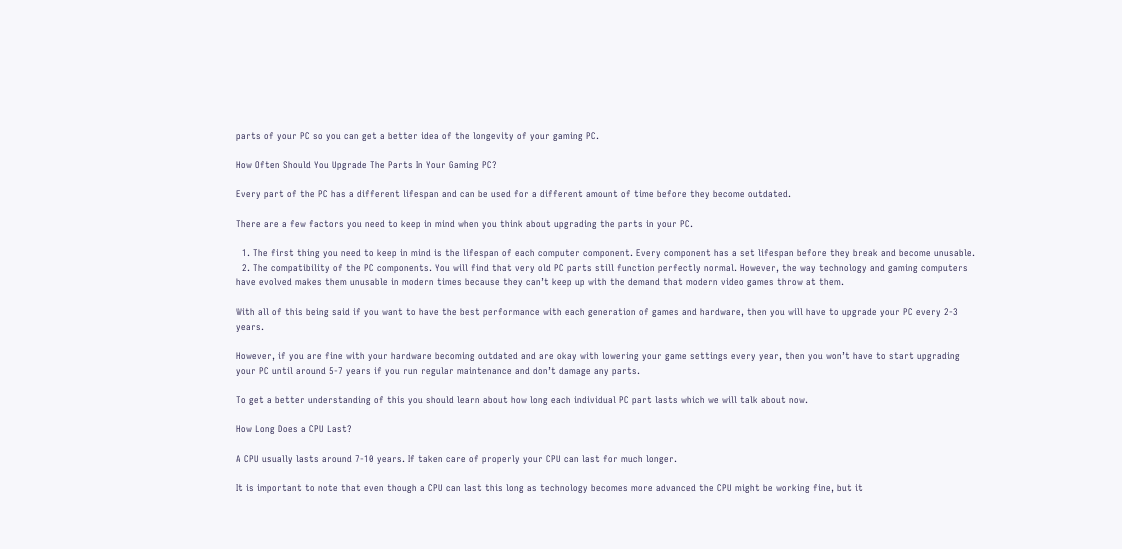parts of your PC so you can get a better idea of the longevity of your gaming PC.

How Often Should You Upgrade The Parts In Your Gaming PC?

Every part of the PC has a different lifespan and can be used for a different amount of time before they become outdated.

There are a few factors you need to keep in mind when you think about upgrading the parts in your PC.

  1. The first thing you need to keep in mind is the lifespan of each computer component. Every component has a set lifespan before they break and become unusable.
  2. The compatibility of the PC components. You will find that very old PC parts still function perfectly normal. However, the way technology and gaming computers have evolved makes them unusable in modern times because they can’t keep up with the demand that modern video games throw at them.

With all of this being said if you want to have the best performance with each generation of games and hardware, then you will have to upgrade your PC every 2-3 years.

However, if you are fine with your hardware becoming outdated and are okay with lowering your game settings every year, then you won’t have to start upgrading your PC until around 5-7 years if you run regular maintenance and don’t damage any parts.

To get a better understanding of this you should learn about how long each individual PC part lasts which we will talk about now.

How Long Does a CPU Last?

A CPU usually lasts around 7-10 years. If taken care of properly your CPU can last for much longer.

It is important to note that even though a CPU can last this long as technology becomes more advanced the CPU might be working fine, but it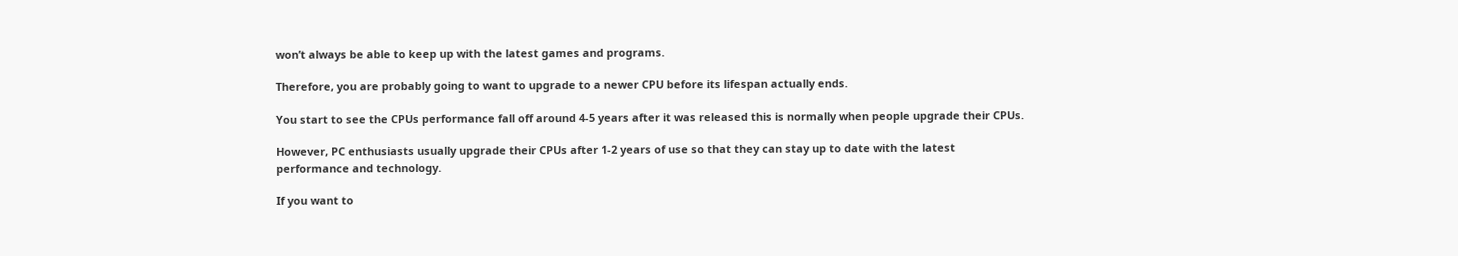won’t always be able to keep up with the latest games and programs.

Therefore, you are probably going to want to upgrade to a newer CPU before its lifespan actually ends.

You start to see the CPUs performance fall off around 4-5 years after it was released this is normally when people upgrade their CPUs.

However, PC enthusiasts usually upgrade their CPUs after 1-2 years of use so that they can stay up to date with the latest performance and technology.

If you want to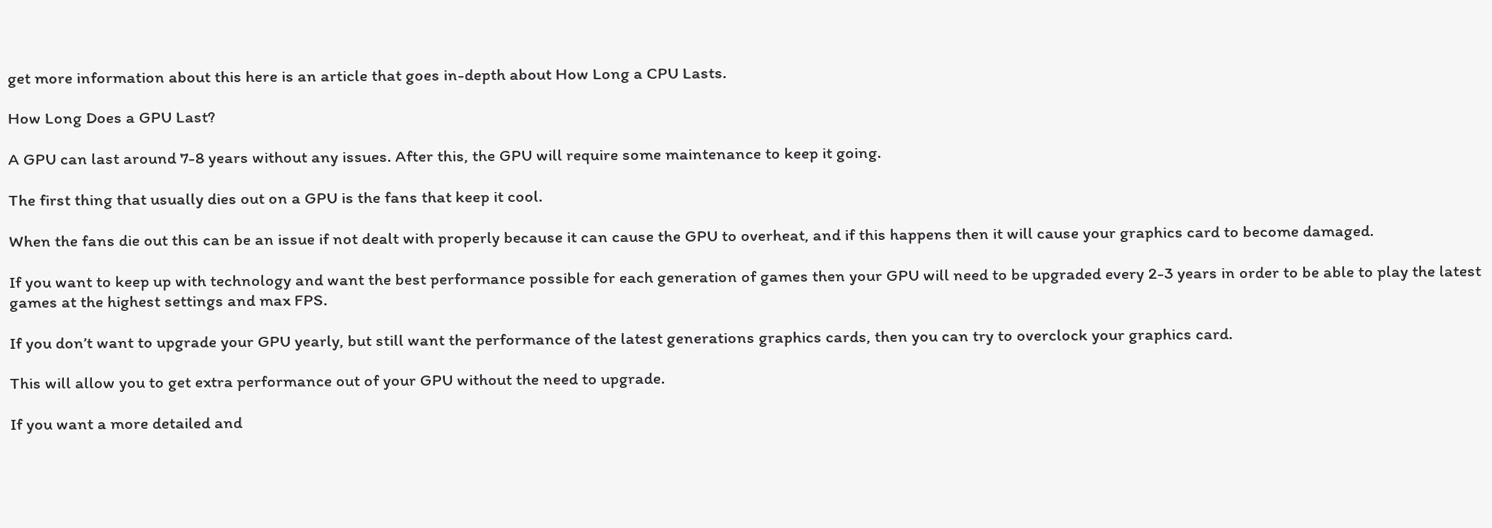get more information about this here is an article that goes in-depth about How Long a CPU Lasts.

How Long Does a GPU Last?

A GPU can last around 7-8 years without any issues. After this, the GPU will require some maintenance to keep it going.

The first thing that usually dies out on a GPU is the fans that keep it cool.

When the fans die out this can be an issue if not dealt with properly because it can cause the GPU to overheat, and if this happens then it will cause your graphics card to become damaged.

If you want to keep up with technology and want the best performance possible for each generation of games then your GPU will need to be upgraded every 2-3 years in order to be able to play the latest games at the highest settings and max FPS.

If you don’t want to upgrade your GPU yearly, but still want the performance of the latest generations graphics cards, then you can try to overclock your graphics card.

This will allow you to get extra performance out of your GPU without the need to upgrade.

If you want a more detailed and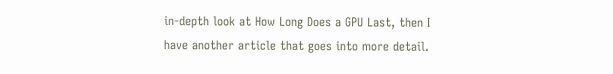in-depth look at How Long Does a GPU Last, then I have another article that goes into more detail.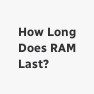How Long Does RAM Last?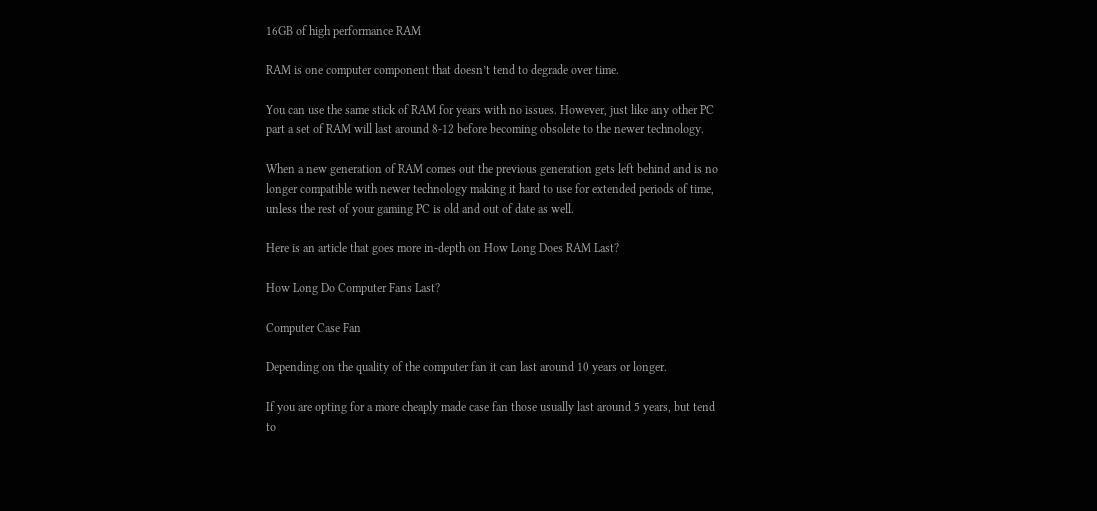16GB of high performance RAM

RAM is one computer component that doesn’t tend to degrade over time.

You can use the same stick of RAM for years with no issues. However, just like any other PC part a set of RAM will last around 8-12 before becoming obsolete to the newer technology.

When a new generation of RAM comes out the previous generation gets left behind and is no longer compatible with newer technology making it hard to use for extended periods of time, unless the rest of your gaming PC is old and out of date as well.

Here is an article that goes more in-depth on How Long Does RAM Last?

How Long Do Computer Fans Last?

Computer Case Fan

Depending on the quality of the computer fan it can last around 10 years or longer.

If you are opting for a more cheaply made case fan those usually last around 5 years, but tend to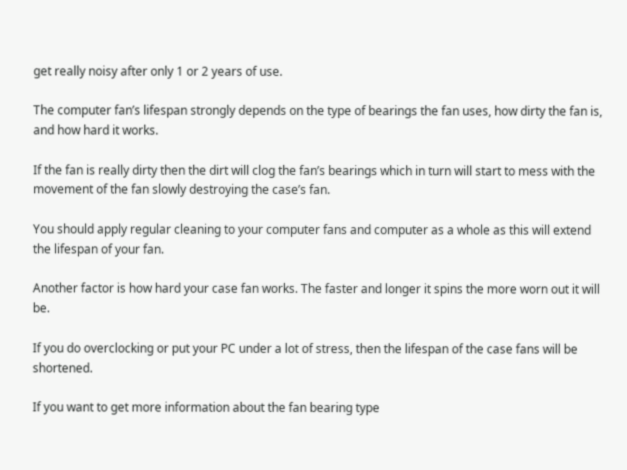get really noisy after only 1 or 2 years of use.

The computer fan’s lifespan strongly depends on the type of bearings the fan uses, how dirty the fan is, and how hard it works.

If the fan is really dirty then the dirt will clog the fan’s bearings which in turn will start to mess with the movement of the fan slowly destroying the case’s fan.

You should apply regular cleaning to your computer fans and computer as a whole as this will extend the lifespan of your fan.

Another factor is how hard your case fan works. The faster and longer it spins the more worn out it will be.

If you do overclocking or put your PC under a lot of stress, then the lifespan of the case fans will be shortened.

If you want to get more information about the fan bearing type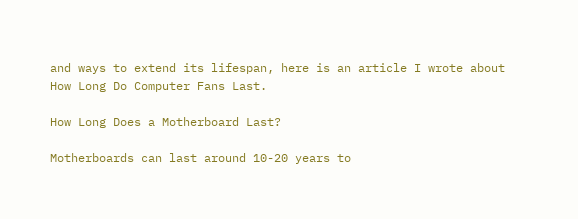and ways to extend its lifespan, here is an article I wrote about How Long Do Computer Fans Last.

How Long Does a Motherboard Last?

Motherboards can last around 10-20 years to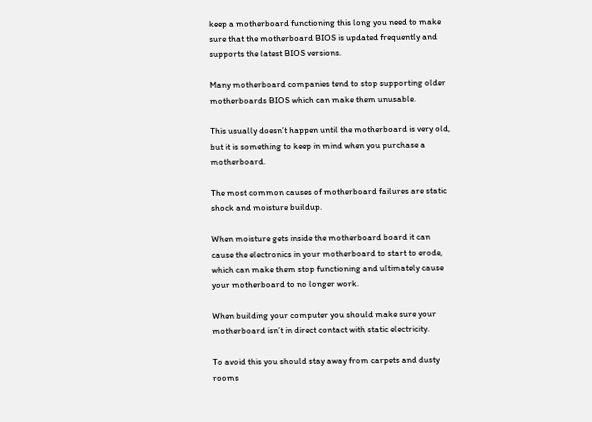keep a motherboard functioning this long you need to make sure that the motherboard BIOS is updated frequently and supports the latest BIOS versions.

Many motherboard companies tend to stop supporting older motherboards BIOS which can make them unusable.

This usually doesn’t happen until the motherboard is very old, but it is something to keep in mind when you purchase a motherboard.

The most common causes of motherboard failures are static shock and moisture buildup.

When moisture gets inside the motherboard board it can cause the electronics in your motherboard to start to erode, which can make them stop functioning and ultimately cause your motherboard to no longer work.

When building your computer you should make sure your motherboard isn’t in direct contact with static electricity.

To avoid this you should stay away from carpets and dusty rooms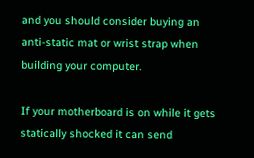and you should consider buying an anti-static mat or wrist strap when building your computer.

If your motherboard is on while it gets statically shocked it can send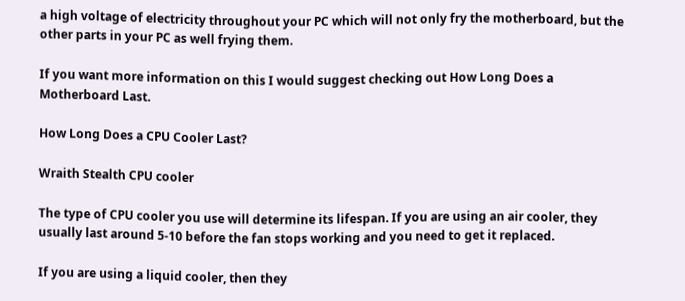a high voltage of electricity throughout your PC which will not only fry the motherboard, but the other parts in your PC as well frying them.

If you want more information on this I would suggest checking out How Long Does a Motherboard Last.

How Long Does a CPU Cooler Last?

Wraith Stealth CPU cooler

The type of CPU cooler you use will determine its lifespan. If you are using an air cooler, they usually last around 5-10 before the fan stops working and you need to get it replaced.

If you are using a liquid cooler, then they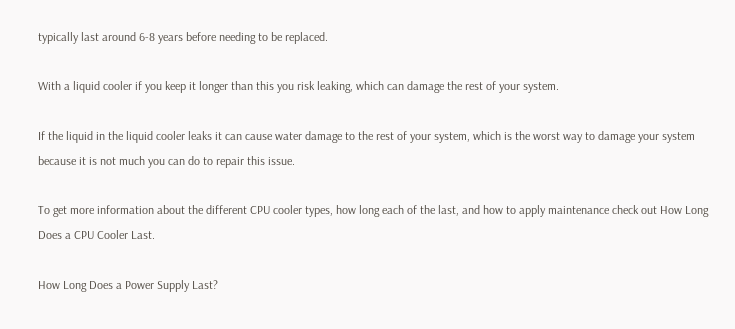typically last around 6-8 years before needing to be replaced.

With a liquid cooler if you keep it longer than this you risk leaking, which can damage the rest of your system.

If the liquid in the liquid cooler leaks it can cause water damage to the rest of your system, which is the worst way to damage your system because it is not much you can do to repair this issue.

To get more information about the different CPU cooler types, how long each of the last, and how to apply maintenance check out How Long Does a CPU Cooler Last.

How Long Does a Power Supply Last?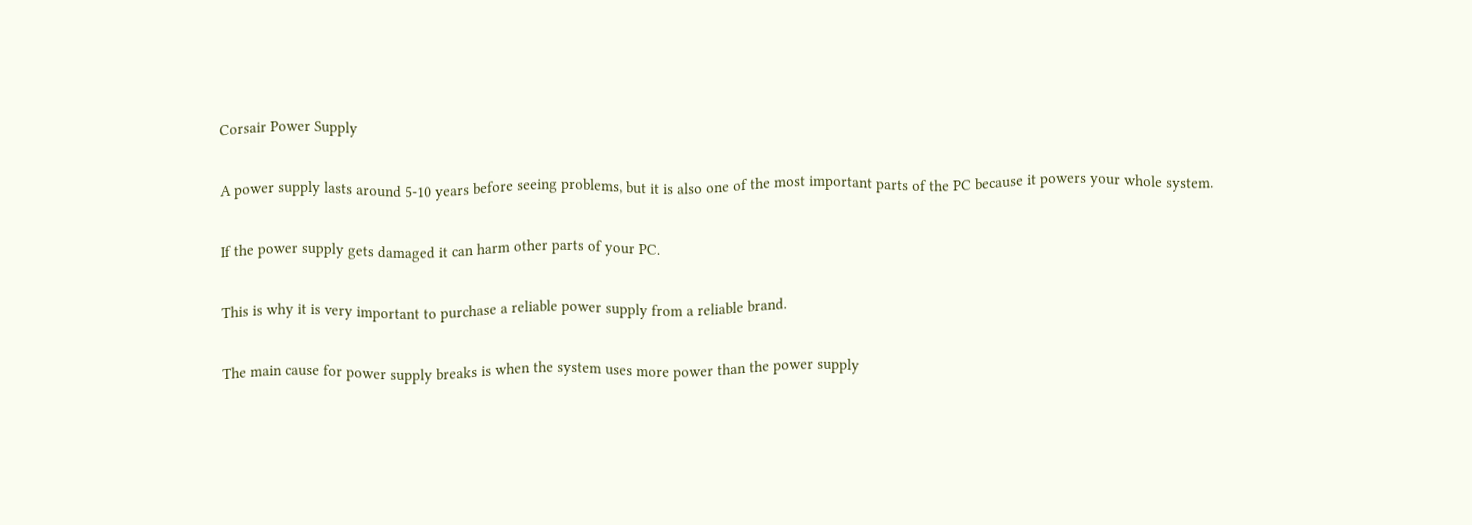Corsair Power Supply

A power supply lasts around 5-10 years before seeing problems, but it is also one of the most important parts of the PC because it powers your whole system.

If the power supply gets damaged it can harm other parts of your PC.

This is why it is very important to purchase a reliable power supply from a reliable brand.

The main cause for power supply breaks is when the system uses more power than the power supply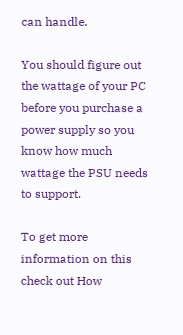can handle.

You should figure out the wattage of your PC before you purchase a power supply so you know how much wattage the PSU needs to support.

To get more information on this check out How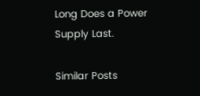Long Does a Power Supply Last.

Similar Posts